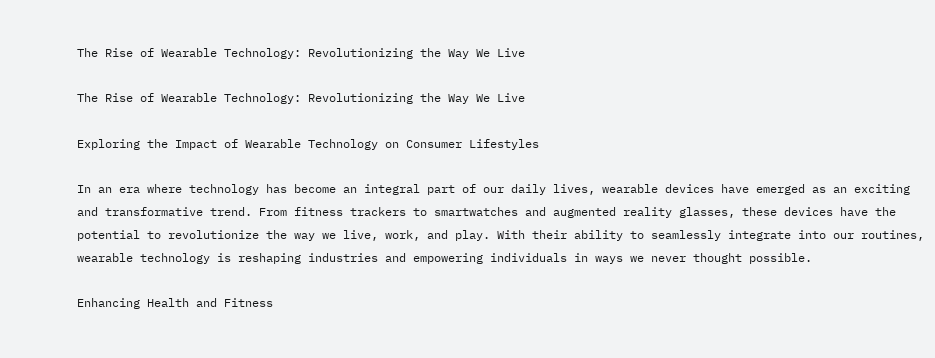The Rise of Wearable Technology: Revolutionizing the Way We Live

The Rise of Wearable Technology: Revolutionizing the Way We Live

Exploring the Impact of Wearable Technology on Consumer Lifestyles

In an era where technology has become an integral part of our daily lives, wearable devices have emerged as an exciting and transformative trend. From fitness trackers to smartwatches and augmented reality glasses, these devices have the potential to revolutionize the way we live, work, and play. With their ability to seamlessly integrate into our routines, wearable technology is reshaping industries and empowering individuals in ways we never thought possible.

Enhancing Health and Fitness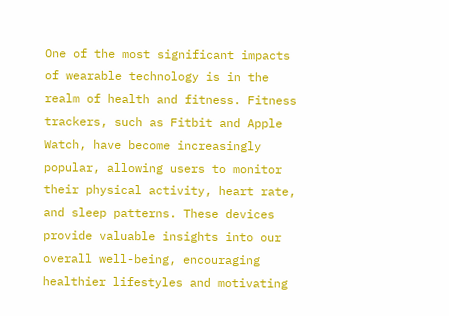One of the most significant impacts of wearable technology is in the realm of health and fitness. Fitness trackers, such as Fitbit and Apple Watch, have become increasingly popular, allowing users to monitor their physical activity, heart rate, and sleep patterns. These devices provide valuable insights into our overall well-being, encouraging healthier lifestyles and motivating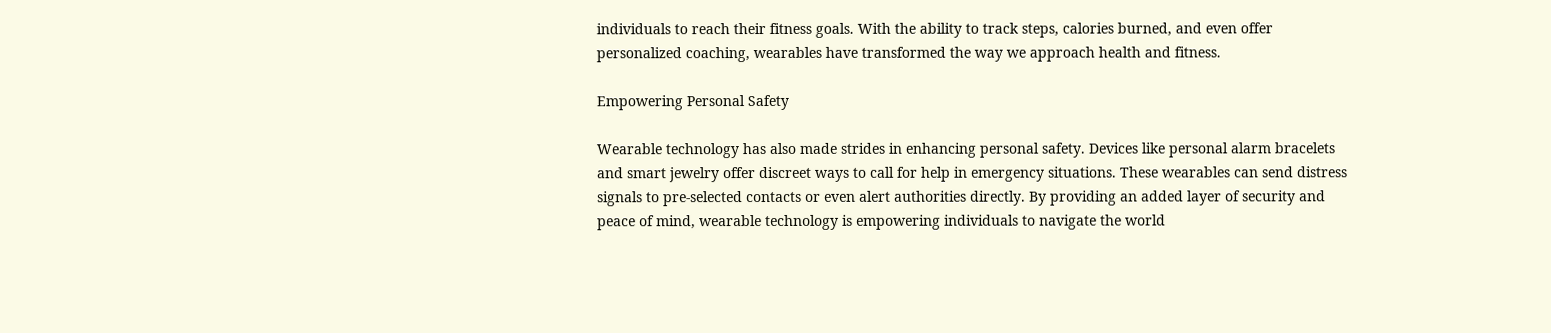individuals to reach their fitness goals. With the ability to track steps, calories burned, and even offer personalized coaching, wearables have transformed the way we approach health and fitness.

Empowering Personal Safety

Wearable technology has also made strides in enhancing personal safety. Devices like personal alarm bracelets and smart jewelry offer discreet ways to call for help in emergency situations. These wearables can send distress signals to pre-selected contacts or even alert authorities directly. By providing an added layer of security and peace of mind, wearable technology is empowering individuals to navigate the world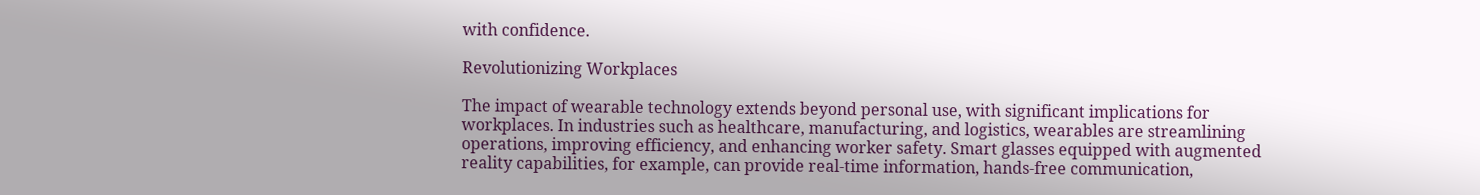with confidence.

Revolutionizing Workplaces

The impact of wearable technology extends beyond personal use, with significant implications for workplaces. In industries such as healthcare, manufacturing, and logistics, wearables are streamlining operations, improving efficiency, and enhancing worker safety. Smart glasses equipped with augmented reality capabilities, for example, can provide real-time information, hands-free communication,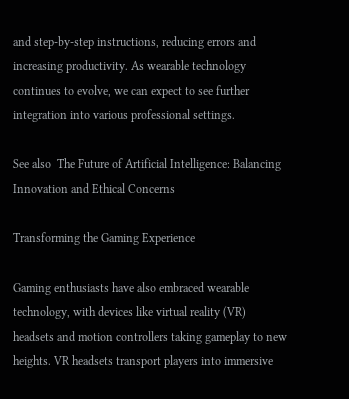and step-by-step instructions, reducing errors and increasing productivity. As wearable technology continues to evolve, we can expect to see further integration into various professional settings.

See also  The Future of Artificial Intelligence: Balancing Innovation and Ethical Concerns

Transforming the Gaming Experience

Gaming enthusiasts have also embraced wearable technology, with devices like virtual reality (VR) headsets and motion controllers taking gameplay to new heights. VR headsets transport players into immersive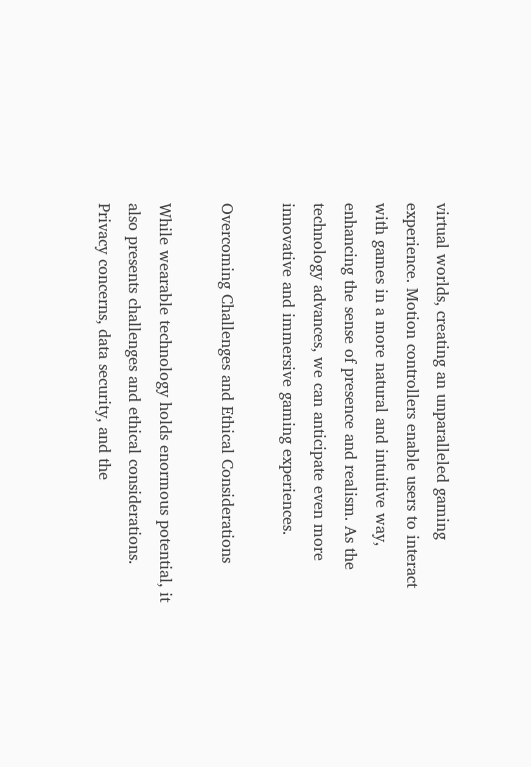virtual worlds, creating an unparalleled gaming experience. Motion controllers enable users to interact with games in a more natural and intuitive way, enhancing the sense of presence and realism. As the technology advances, we can anticipate even more innovative and immersive gaming experiences.

Overcoming Challenges and Ethical Considerations

While wearable technology holds enormous potential, it also presents challenges and ethical considerations. Privacy concerns, data security, and the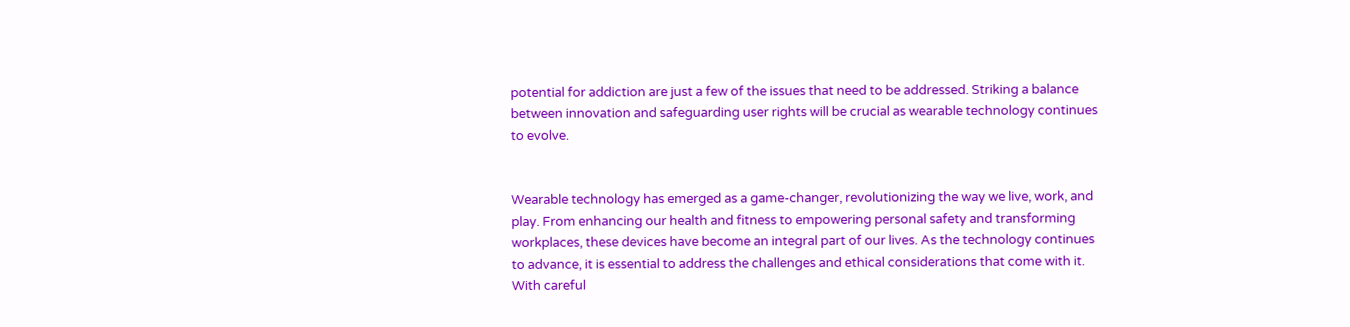potential for addiction are just a few of the issues that need to be addressed. Striking a balance between innovation and safeguarding user rights will be crucial as wearable technology continues to evolve.


Wearable technology has emerged as a game-changer, revolutionizing the way we live, work, and play. From enhancing our health and fitness to empowering personal safety and transforming workplaces, these devices have become an integral part of our lives. As the technology continues to advance, it is essential to address the challenges and ethical considerations that come with it. With careful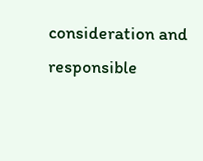consideration and responsible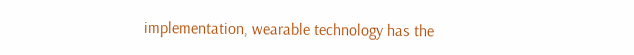implementation, wearable technology has the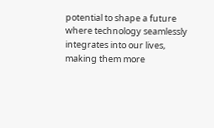potential to shape a future where technology seamlessly integrates into our lives, making them more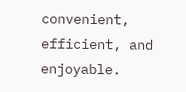convenient, efficient, and enjoyable.